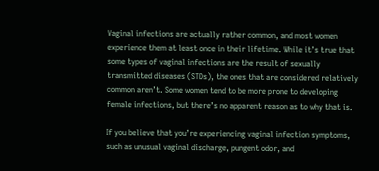Vaginal infections are actually rather common, and most women experience them at least once in their lifetime. While it’s true that some types of vaginal infections are the result of sexually transmitted diseases (STDs), the ones that are considered relatively common aren’t. Some women tend to be more prone to developing female infections, but there’s no apparent reason as to why that is.

If you believe that you’re experiencing vaginal infection symptoms, such as unusual vaginal discharge, pungent odor, and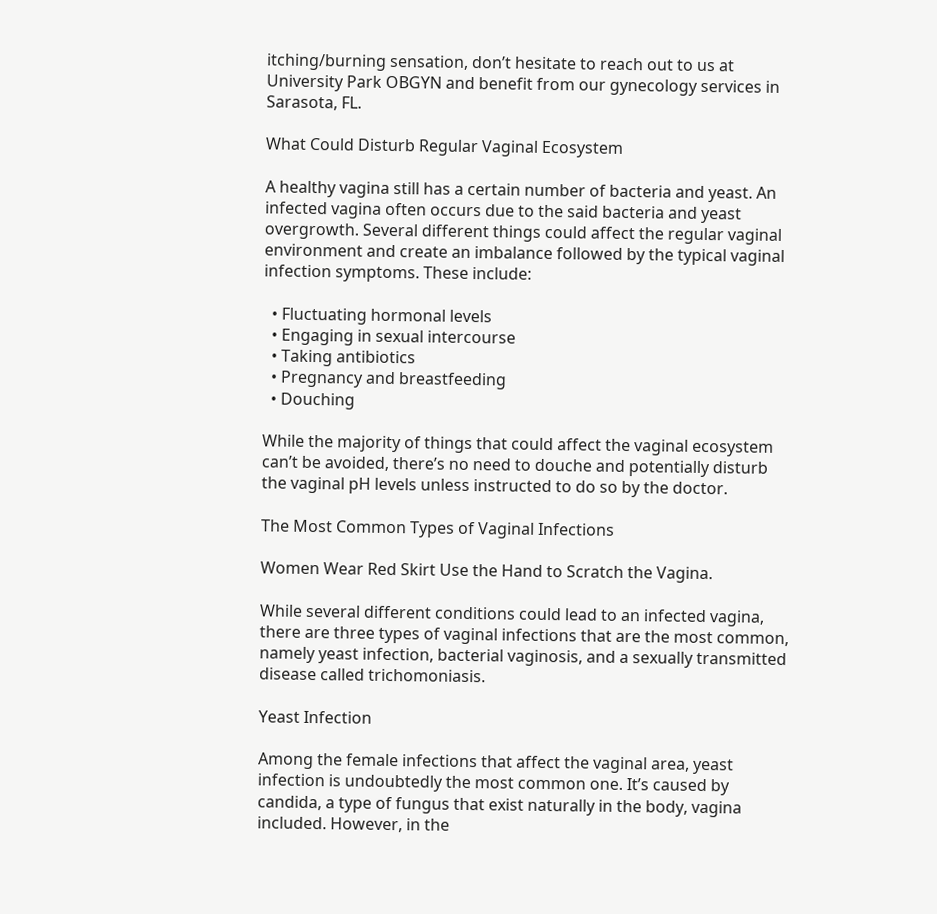itching/burning sensation, don’t hesitate to reach out to us at University Park OBGYN and benefit from our gynecology services in Sarasota, FL.

What Could Disturb Regular Vaginal Ecosystem

A healthy vagina still has a certain number of bacteria and yeast. An infected vagina often occurs due to the said bacteria and yeast overgrowth. Several different things could affect the regular vaginal environment and create an imbalance followed by the typical vaginal infection symptoms. These include:

  • Fluctuating hormonal levels
  • Engaging in sexual intercourse
  • Taking antibiotics
  • Pregnancy and breastfeeding
  • Douching

While the majority of things that could affect the vaginal ecosystem can’t be avoided, there’s no need to douche and potentially disturb the vaginal pH levels unless instructed to do so by the doctor.

The Most Common Types of Vaginal Infections

Women Wear Red Skirt Use the Hand to Scratch the Vagina.

While several different conditions could lead to an infected vagina, there are three types of vaginal infections that are the most common, namely yeast infection, bacterial vaginosis, and a sexually transmitted disease called trichomoniasis.

Yeast Infection

Among the female infections that affect the vaginal area, yeast infection is undoubtedly the most common one. It’s caused by candida, a type of fungus that exist naturally in the body, vagina included. However, in the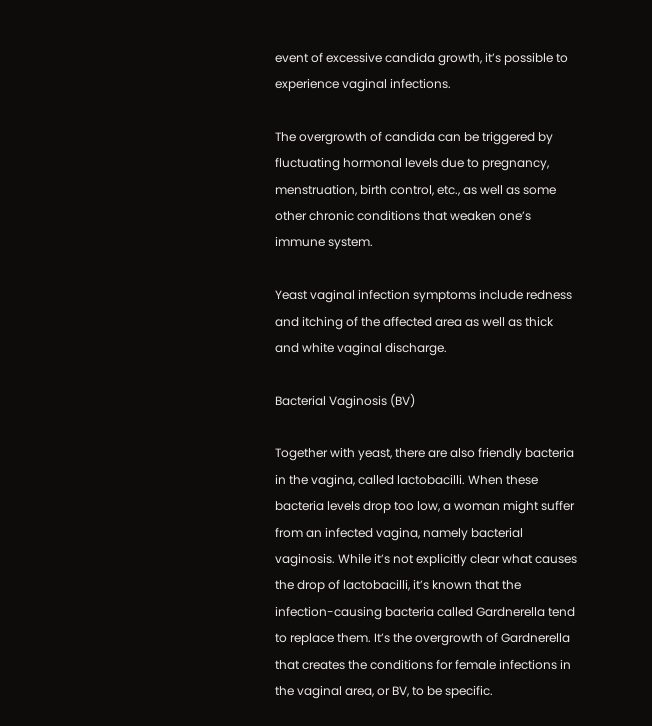event of excessive candida growth, it’s possible to experience vaginal infections.

The overgrowth of candida can be triggered by fluctuating hormonal levels due to pregnancy, menstruation, birth control, etc., as well as some other chronic conditions that weaken one’s immune system.

Yeast vaginal infection symptoms include redness and itching of the affected area as well as thick and white vaginal discharge.

Bacterial Vaginosis (BV)

Together with yeast, there are also friendly bacteria in the vagina, called lactobacilli. When these bacteria levels drop too low, a woman might suffer from an infected vagina, namely bacterial vaginosis. While it’s not explicitly clear what causes the drop of lactobacilli, it’s known that the infection-causing bacteria called Gardnerella tend to replace them. It’s the overgrowth of Gardnerella that creates the conditions for female infections in the vaginal area, or BV, to be specific.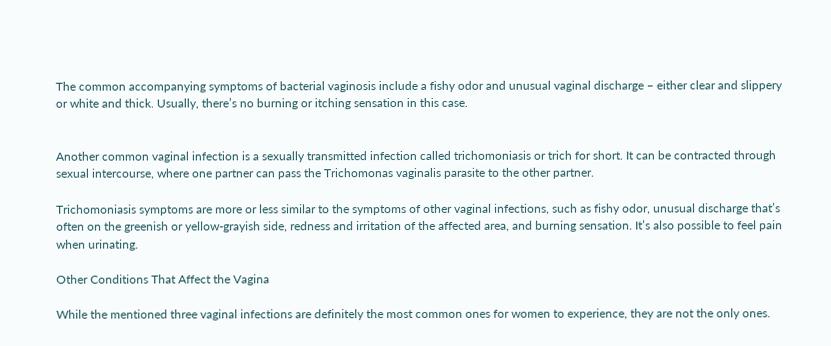The common accompanying symptoms of bacterial vaginosis include a fishy odor and unusual vaginal discharge – either clear and slippery or white and thick. Usually, there’s no burning or itching sensation in this case.


Another common vaginal infection is a sexually transmitted infection called trichomoniasis or trich for short. It can be contracted through sexual intercourse, where one partner can pass the Trichomonas vaginalis parasite to the other partner.

Trichomoniasis symptoms are more or less similar to the symptoms of other vaginal infections, such as fishy odor, unusual discharge that’s often on the greenish or yellow-grayish side, redness and irritation of the affected area, and burning sensation. It’s also possible to feel pain when urinating.

Other Conditions That Affect the Vagina

While the mentioned three vaginal infections are definitely the most common ones for women to experience, they are not the only ones.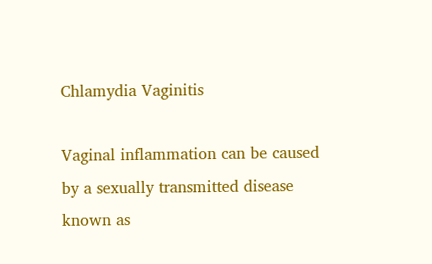Chlamydia Vaginitis

Vaginal inflammation can be caused by a sexually transmitted disease known as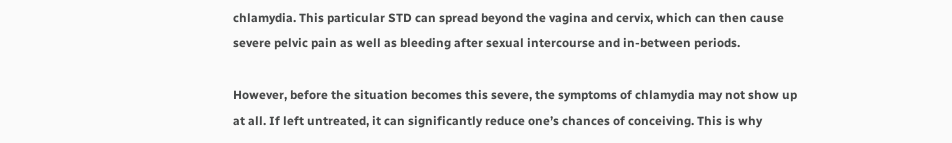chlamydia. This particular STD can spread beyond the vagina and cervix, which can then cause severe pelvic pain as well as bleeding after sexual intercourse and in-between periods.

However, before the situation becomes this severe, the symptoms of chlamydia may not show up at all. If left untreated, it can significantly reduce one’s chances of conceiving. This is why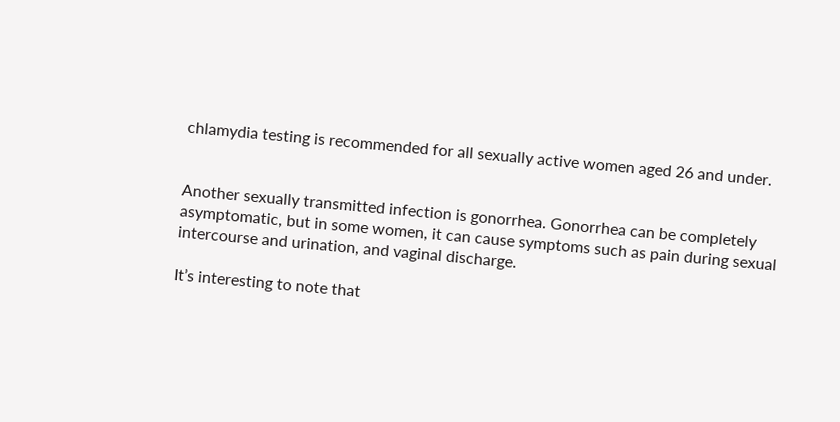chlamydia testing is recommended for all sexually active women aged 26 and under.


Another sexually transmitted infection is gonorrhea. Gonorrhea can be completely asymptomatic, but in some women, it can cause symptoms such as pain during sexual intercourse and urination, and vaginal discharge.

It’s interesting to note that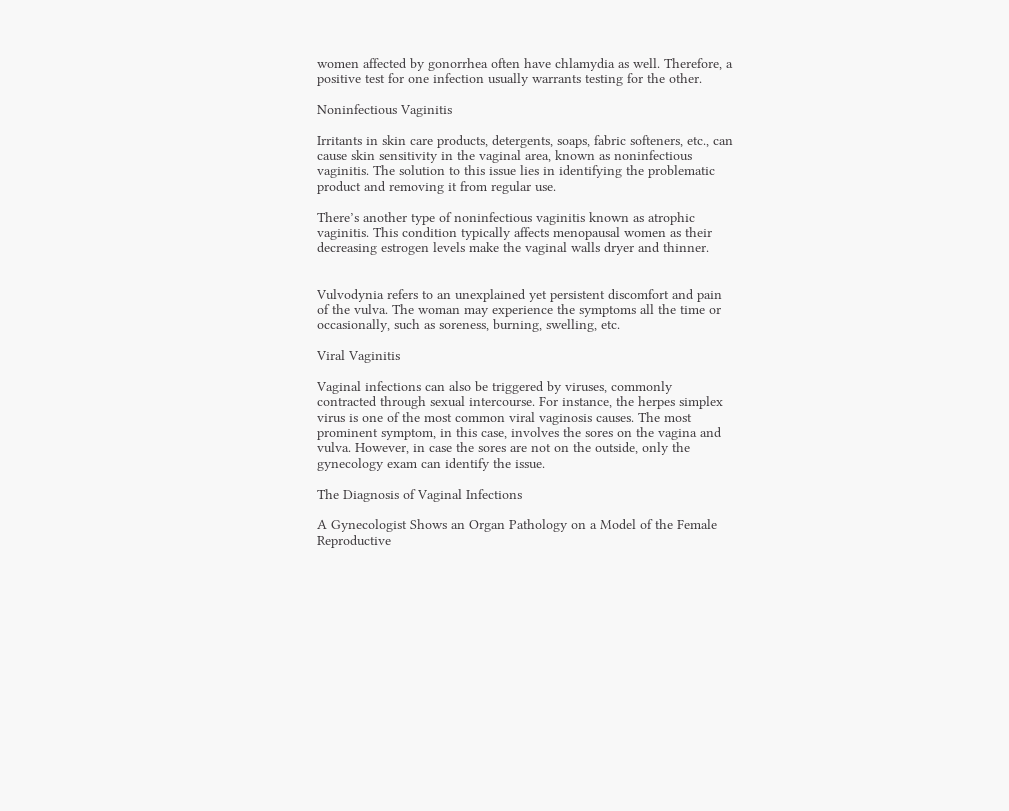women affected by gonorrhea often have chlamydia as well. Therefore, a positive test for one infection usually warrants testing for the other.

Noninfectious Vaginitis

Irritants in skin care products, detergents, soaps, fabric softeners, etc., can cause skin sensitivity in the vaginal area, known as noninfectious vaginitis. The solution to this issue lies in identifying the problematic product and removing it from regular use.

There’s another type of noninfectious vaginitis known as atrophic vaginitis. This condition typically affects menopausal women as their decreasing estrogen levels make the vaginal walls dryer and thinner.


Vulvodynia refers to an unexplained yet persistent discomfort and pain of the vulva. The woman may experience the symptoms all the time or occasionally, such as soreness, burning, swelling, etc.

Viral Vaginitis

Vaginal infections can also be triggered by viruses, commonly contracted through sexual intercourse. For instance, the herpes simplex virus is one of the most common viral vaginosis causes. The most prominent symptom, in this case, involves the sores on the vagina and vulva. However, in case the sores are not on the outside, only the gynecology exam can identify the issue.

The Diagnosis of Vaginal Infections

A Gynecologist Shows an Organ Pathology on a Model of the Female Reproductive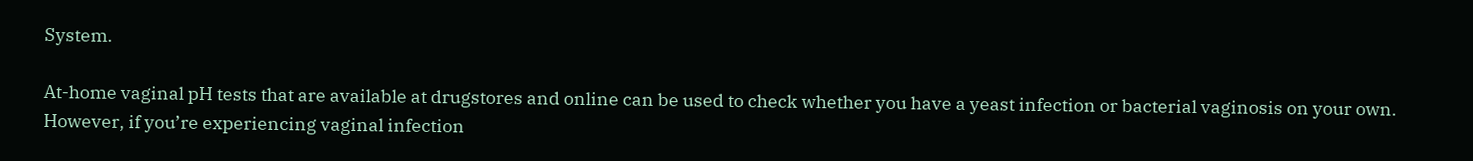System.

At-home vaginal pH tests that are available at drugstores and online can be used to check whether you have a yeast infection or bacterial vaginosis on your own. However, if you’re experiencing vaginal infection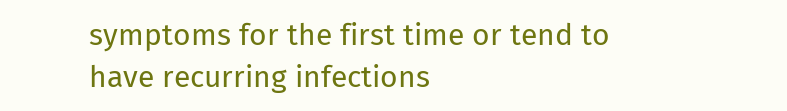symptoms for the first time or tend to have recurring infections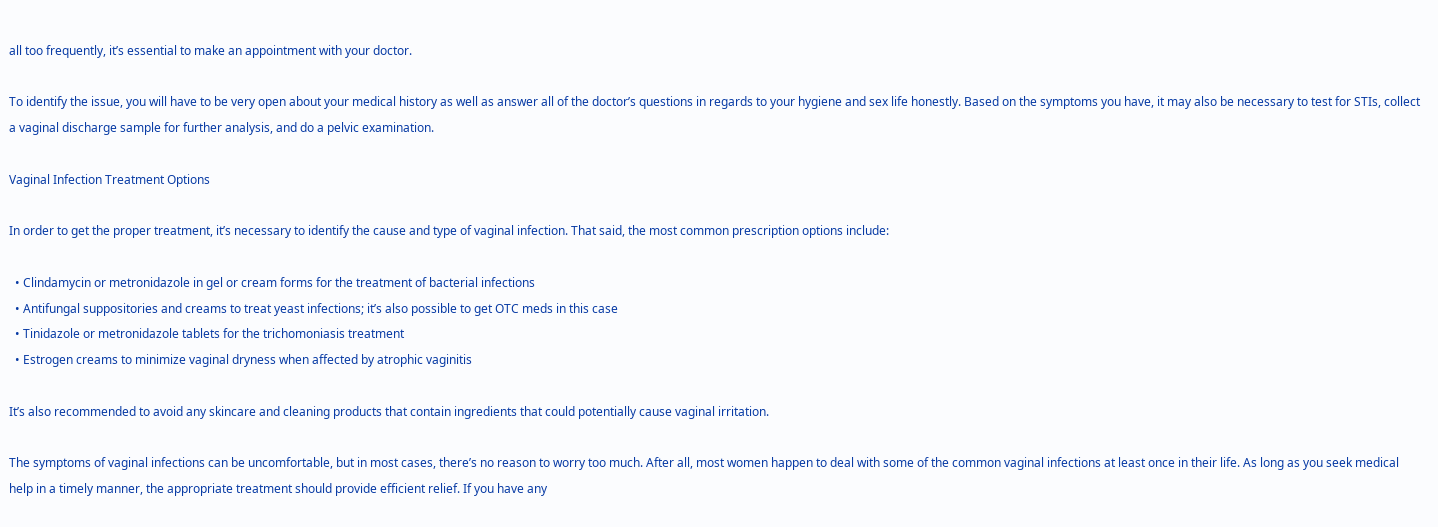all too frequently, it’s essential to make an appointment with your doctor.

To identify the issue, you will have to be very open about your medical history as well as answer all of the doctor’s questions in regards to your hygiene and sex life honestly. Based on the symptoms you have, it may also be necessary to test for STIs, collect a vaginal discharge sample for further analysis, and do a pelvic examination.

Vaginal Infection Treatment Options

In order to get the proper treatment, it’s necessary to identify the cause and type of vaginal infection. That said, the most common prescription options include:

  • Clindamycin or metronidazole in gel or cream forms for the treatment of bacterial infections
  • Antifungal suppositories and creams to treat yeast infections; it’s also possible to get OTC meds in this case
  • Tinidazole or metronidazole tablets for the trichomoniasis treatment
  • Estrogen creams to minimize vaginal dryness when affected by atrophic vaginitis

It’s also recommended to avoid any skincare and cleaning products that contain ingredients that could potentially cause vaginal irritation.

The symptoms of vaginal infections can be uncomfortable, but in most cases, there’s no reason to worry too much. After all, most women happen to deal with some of the common vaginal infections at least once in their life. As long as you seek medical help in a timely manner, the appropriate treatment should provide efficient relief. If you have any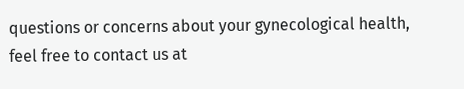questions or concerns about your gynecological health, feel free to contact us at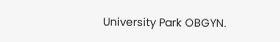University Park OBGYN.